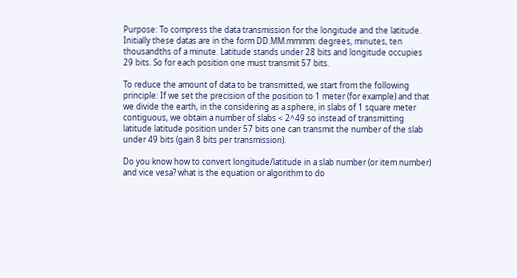Purpose: To compress the data transmission for the longitude and the latitude. Initially these datas are in the form DD.MM.mmmm: degrees, minutes, ten thousandths of a minute. Latitude stands under 28 bits and longitude occupies 29 bits. So for each position one must transmit 57 bits.

To reduce the amount of data to be transmitted, we start from the following principle: If we set the precision of the position to 1 meter (for example) and that we divide the earth, in the considering as a sphere, in slabs of 1 square meter contiguous, we obtain a number of slabs < 2^49 so instead of transmitting latitude latitude position under 57 bits one can transmit the number of the slab under 49 bits (gain 8 bits per transmission).

Do you know how to convert longitude/latitude in a slab number (or item number) and vice vesa? what is the equation or algorithm to do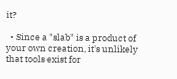it?

  • Since a "slab" is a product of your own creation, it's unlikely that tools exist for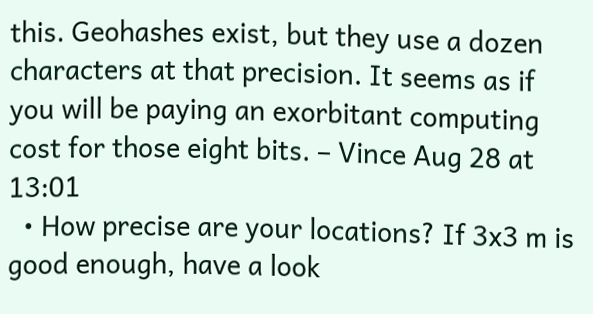this. Geohashes exist, but they use a dozen characters at that precision. It seems as if you will be paying an exorbitant computing cost for those eight bits. – Vince Aug 28 at 13:01
  • How precise are your locations? If 3x3 m is good enough, have a look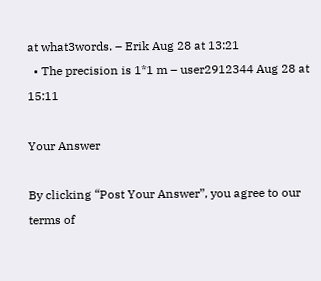at what3words. – Erik Aug 28 at 13:21
  • The precision is 1*1 m – user2912344 Aug 28 at 15:11

Your Answer

By clicking “Post Your Answer”, you agree to our terms of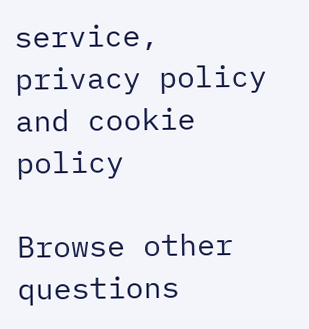service, privacy policy and cookie policy

Browse other questions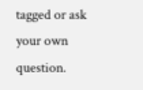tagged or ask your own question.